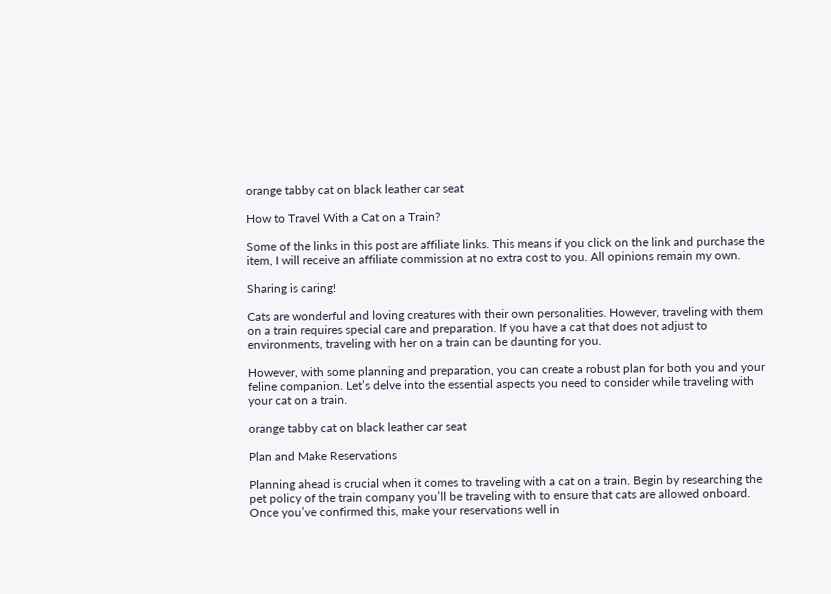orange tabby cat on black leather car seat

How to Travel With a Cat on a Train?

Some of the links in this post are affiliate links. This means if you click on the link and purchase the item, I will receive an affiliate commission at no extra cost to you. All opinions remain my own.

Sharing is caring!

Cats are wonderful and loving creatures with their own personalities. However, traveling with them on a train requires special care and preparation. If you have a cat that does not adjust to environments, traveling with her on a train can be daunting for you.

However, with some planning and preparation, you can create a robust plan for both you and your feline companion. Let’s delve into the essential aspects you need to consider while traveling with your cat on a train.

orange tabby cat on black leather car seat

Plan and Make Reservations

Planning ahead is crucial when it comes to traveling with a cat on a train. Begin by researching the pet policy of the train company you’ll be traveling with to ensure that cats are allowed onboard. Once you’ve confirmed this, make your reservations well in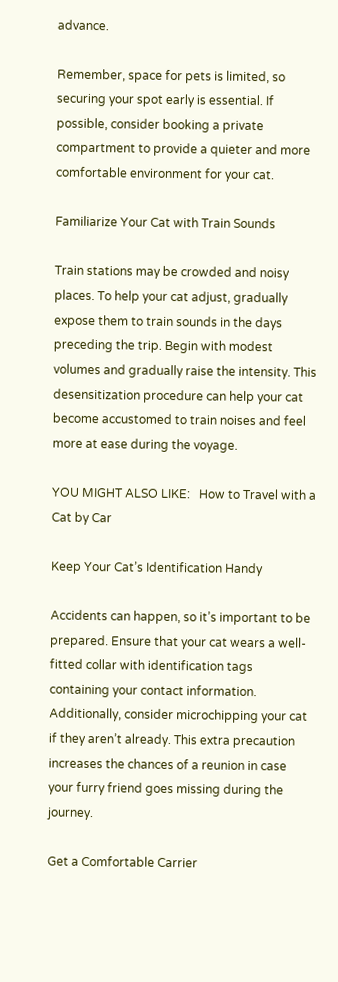advance.

Remember, space for pets is limited, so securing your spot early is essential. If possible, consider booking a private compartment to provide a quieter and more comfortable environment for your cat.

Familiarize Your Cat with Train Sounds

Train stations may be crowded and noisy places. To help your cat adjust, gradually expose them to train sounds in the days preceding the trip. Begin with modest volumes and gradually raise the intensity. This desensitization procedure can help your cat become accustomed to train noises and feel more at ease during the voyage.

YOU MIGHT ALSO LIKE:   How to Travel with a Cat by Car

Keep Your Cat’s Identification Handy

Accidents can happen, so it’s important to be prepared. Ensure that your cat wears a well-fitted collar with identification tags containing your contact information. Additionally, consider microchipping your cat if they aren’t already. This extra precaution increases the chances of a reunion in case your furry friend goes missing during the journey.

Get a Comfortable Carrier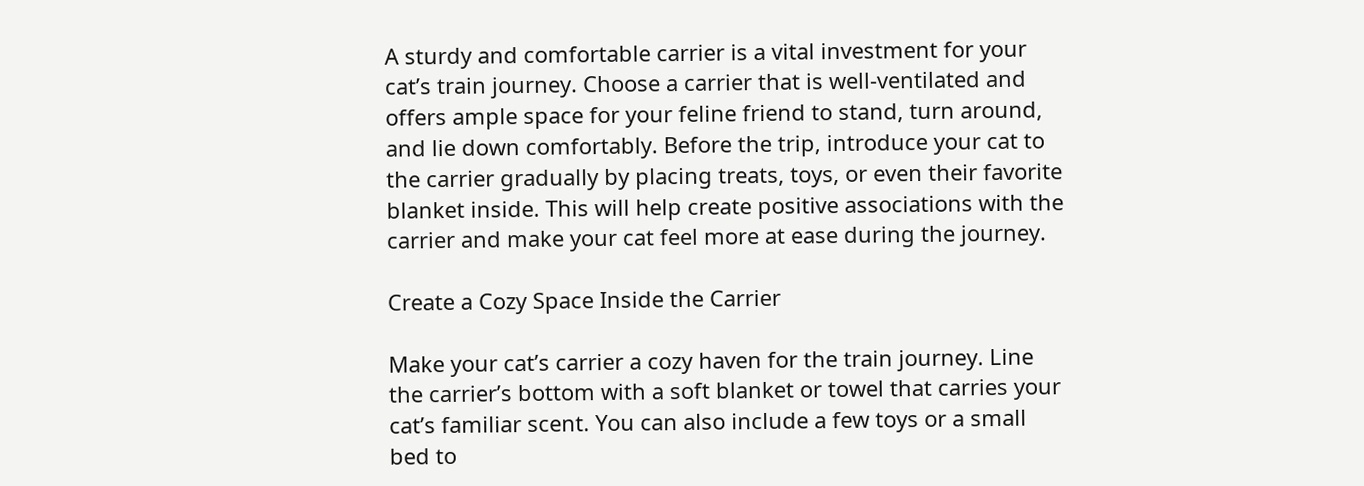A sturdy and comfortable carrier is a vital investment for your cat’s train journey. Choose a carrier that is well-ventilated and offers ample space for your feline friend to stand, turn around, and lie down comfortably. Before the trip, introduce your cat to the carrier gradually by placing treats, toys, or even their favorite blanket inside. This will help create positive associations with the carrier and make your cat feel more at ease during the journey.

Create a Cozy Space Inside the Carrier

Make your cat’s carrier a cozy haven for the train journey. Line the carrier’s bottom with a soft blanket or towel that carries your cat’s familiar scent. You can also include a few toys or a small bed to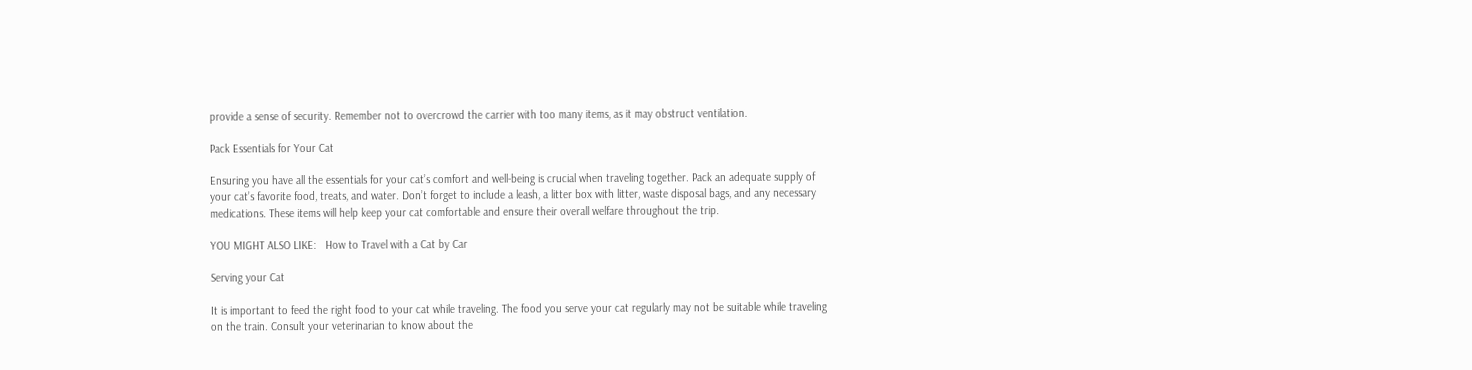provide a sense of security. Remember not to overcrowd the carrier with too many items, as it may obstruct ventilation.

Pack Essentials for Your Cat

Ensuring you have all the essentials for your cat’s comfort and well-being is crucial when traveling together. Pack an adequate supply of your cat’s favorite food, treats, and water. Don’t forget to include a leash, a litter box with litter, waste disposal bags, and any necessary medications. These items will help keep your cat comfortable and ensure their overall welfare throughout the trip.

YOU MIGHT ALSO LIKE:   How to Travel with a Cat by Car

Serving your Cat

It is important to feed the right food to your cat while traveling. The food you serve your cat regularly may not be suitable while traveling on the train. Consult your veterinarian to know about the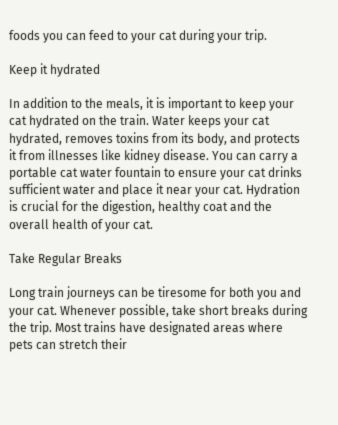foods you can feed to your cat during your trip.

Keep it hydrated

In addition to the meals, it is important to keep your cat hydrated on the train. Water keeps your cat hydrated, removes toxins from its body, and protects it from illnesses like kidney disease. You can carry a portable cat water fountain to ensure your cat drinks sufficient water and place it near your cat. Hydration is crucial for the digestion, healthy coat and the overall health of your cat.

Take Regular Breaks

Long train journeys can be tiresome for both you and your cat. Whenever possible, take short breaks during the trip. Most trains have designated areas where pets can stretch their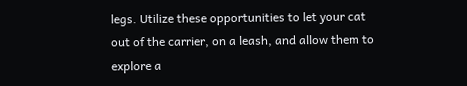legs. Utilize these opportunities to let your cat out of the carrier, on a leash, and allow them to explore a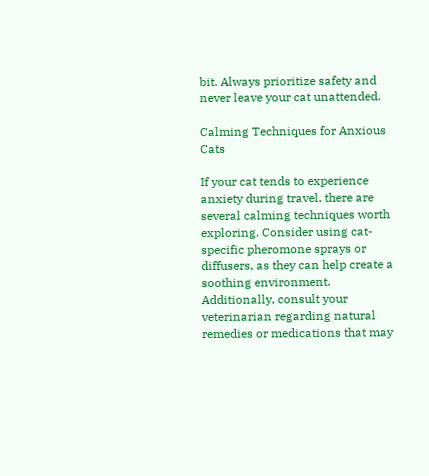bit. Always prioritize safety and never leave your cat unattended.

Calming Techniques for Anxious Cats

If your cat tends to experience anxiety during travel, there are several calming techniques worth exploring. Consider using cat-specific pheromone sprays or diffusers, as they can help create a soothing environment. Additionally, consult your veterinarian regarding natural remedies or medications that may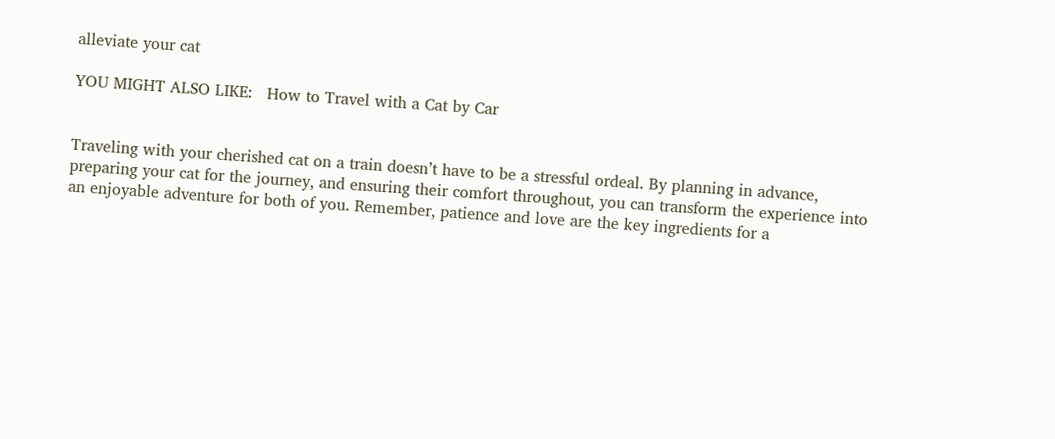alleviate your cat

YOU MIGHT ALSO LIKE:   How to Travel with a Cat by Car


Traveling with your cherished cat on a train doesn’t have to be a stressful ordeal. By planning in advance, preparing your cat for the journey, and ensuring their comfort throughout, you can transform the experience into an enjoyable adventure for both of you. Remember, patience and love are the key ingredients for a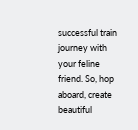successful train journey with your feline friend. So, hop aboard, create beautiful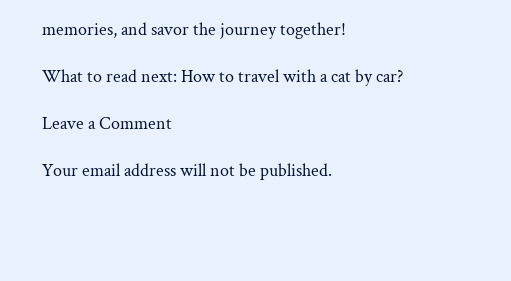memories, and savor the journey together!

What to read next: How to travel with a cat by car?

Leave a Comment

Your email address will not be published.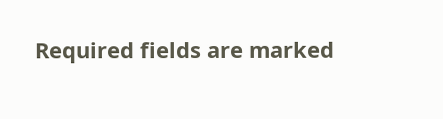Required fields are marked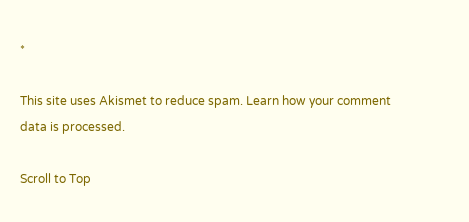*

This site uses Akismet to reduce spam. Learn how your comment data is processed.

Scroll to Top